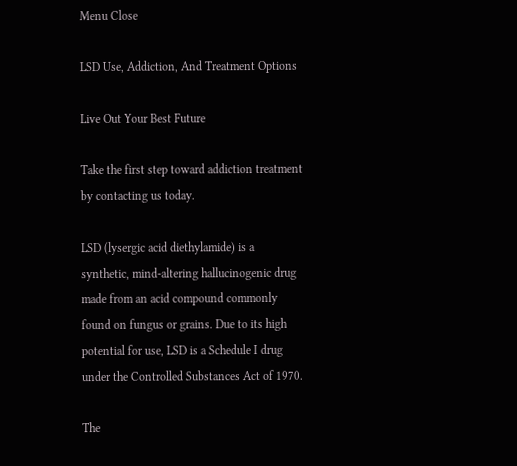Menu Close

LSD Use, Addiction, And Treatment Options

Live Out Your Best Future

Take the first step toward addiction treatment by contacting us today.

LSD (lysergic acid diethylamide) is a synthetic, mind-altering hallucinogenic drug made from an acid compound commonly found on fungus or grains. Due to its high potential for use, LSD is a Schedule I drug under the Controlled Substances Act of 1970.

The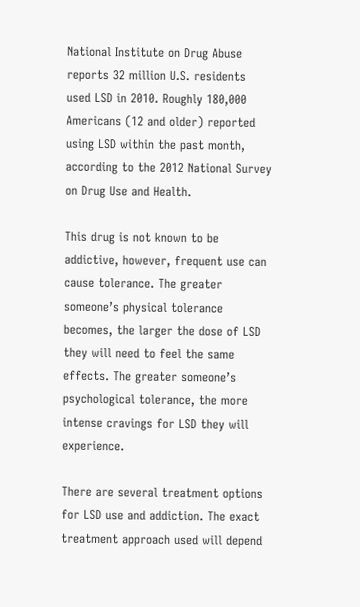National Institute on Drug Abuse reports 32 million U.S. residents used LSD in 2010. Roughly 180,000 Americans (12 and older) reported using LSD within the past month, according to the 2012 National Survey on Drug Use and Health.

This drug is not known to be addictive, however, frequent use can cause tolerance. The greater someone’s physical tolerance becomes, the larger the dose of LSD they will need to feel the same effects. The greater someone’s psychological tolerance, the more intense cravings for LSD they will experience.

There are several treatment options for LSD use and addiction. The exact treatment approach used will depend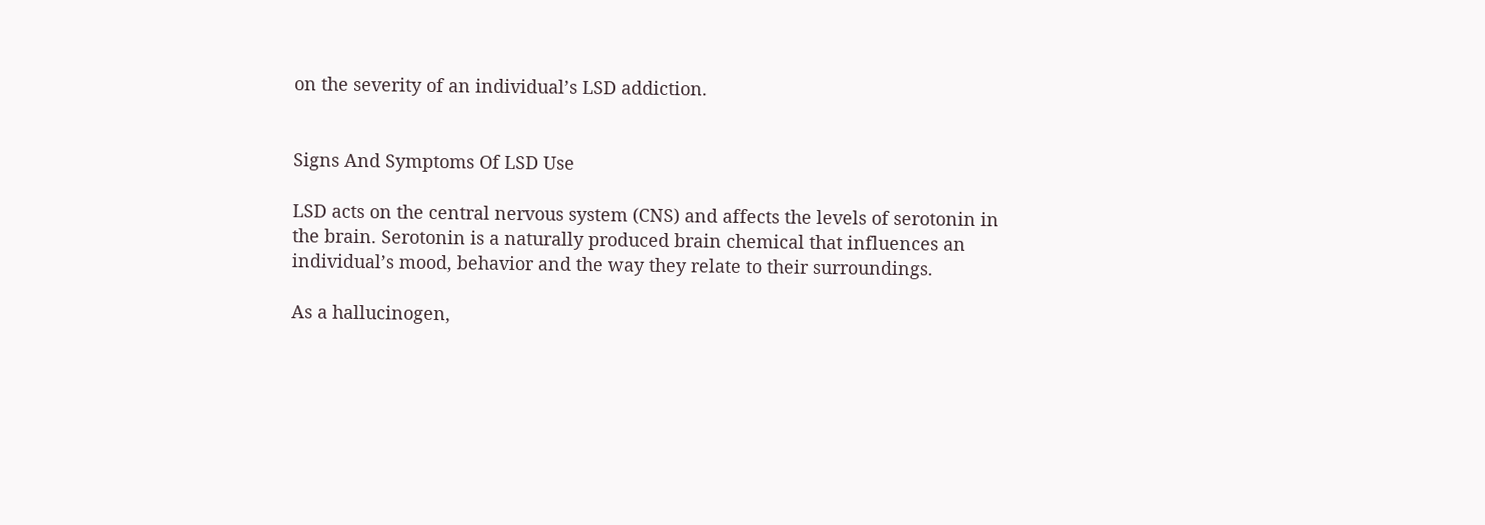on the severity of an individual’s LSD addiction.


Signs And Symptoms Of LSD Use

LSD acts on the central nervous system (CNS) and affects the levels of serotonin in the brain. Serotonin is a naturally produced brain chemical that influences an individual’s mood, behavior and the way they relate to their surroundings.

As a hallucinogen,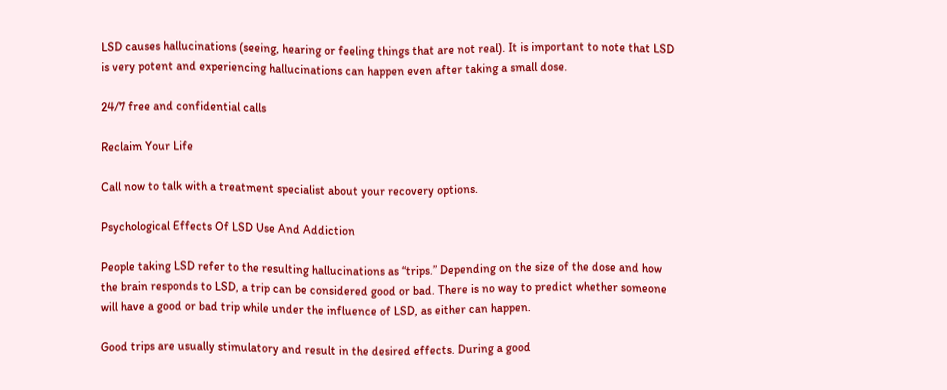LSD causes hallucinations (seeing, hearing or feeling things that are not real). It is important to note that LSD is very potent and experiencing hallucinations can happen even after taking a small dose.

24/7 free and confidential calls

Reclaim Your Life

Call now to talk with a treatment specialist about your recovery options.

Psychological Effects Of LSD Use And Addiction

People taking LSD refer to the resulting hallucinations as “trips.” Depending on the size of the dose and how the brain responds to LSD, a trip can be considered good or bad. There is no way to predict whether someone will have a good or bad trip while under the influence of LSD, as either can happen.

Good trips are usually stimulatory and result in the desired effects. During a good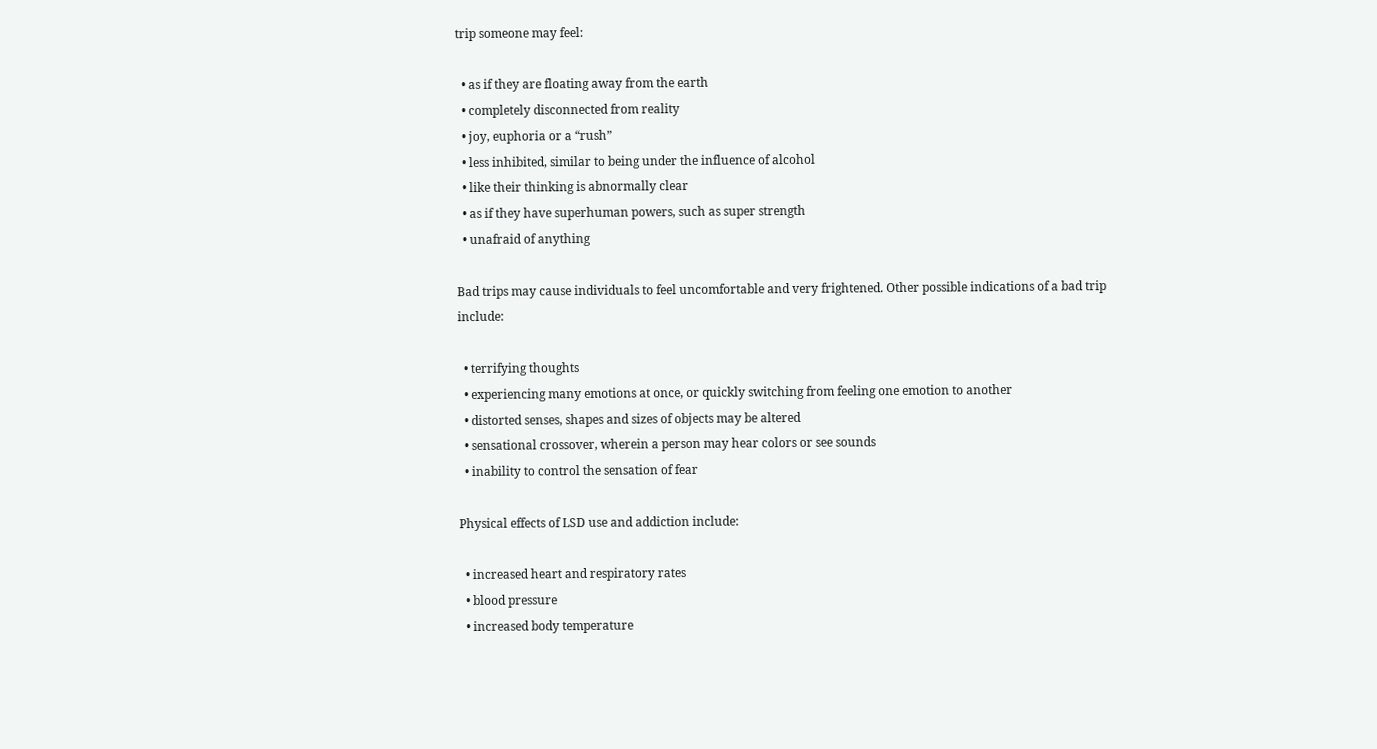trip someone may feel:

  • as if they are floating away from the earth
  • completely disconnected from reality
  • joy, euphoria or a “rush”
  • less inhibited, similar to being under the influence of alcohol
  • like their thinking is abnormally clear
  • as if they have superhuman powers, such as super strength
  • unafraid of anything

Bad trips may cause individuals to feel uncomfortable and very frightened. Other possible indications of a bad trip include:

  • terrifying thoughts
  • experiencing many emotions at once, or quickly switching from feeling one emotion to another
  • distorted senses, shapes and sizes of objects may be altered
  • sensational crossover, wherein a person may hear colors or see sounds
  • inability to control the sensation of fear

Physical effects of LSD use and addiction include:

  • increased heart and respiratory rates
  • blood pressure
  • increased body temperature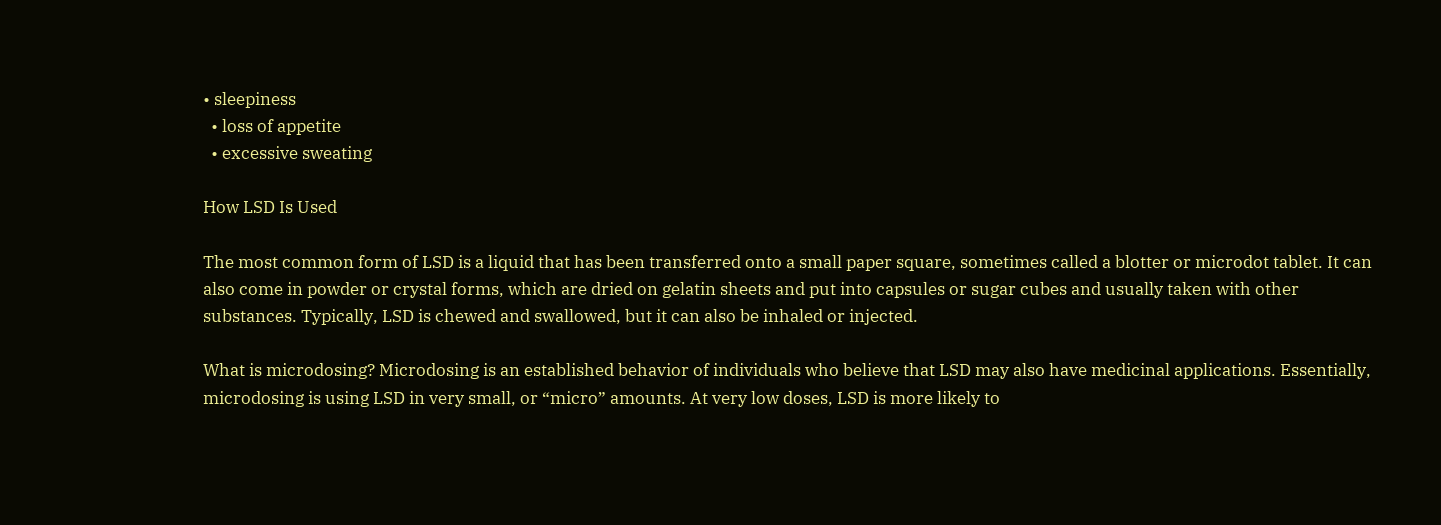• sleepiness
  • loss of appetite
  • excessive sweating

How LSD Is Used

The most common form of LSD is a liquid that has been transferred onto a small paper square, sometimes called a blotter or microdot tablet. It can also come in powder or crystal forms, which are dried on gelatin sheets and put into capsules or sugar cubes and usually taken with other substances. Typically, LSD is chewed and swallowed, but it can also be inhaled or injected.

What is microdosing? Microdosing is an established behavior of individuals who believe that LSD may also have medicinal applications. Essentially, microdosing is using LSD in very small, or “micro” amounts. At very low doses, LSD is more likely to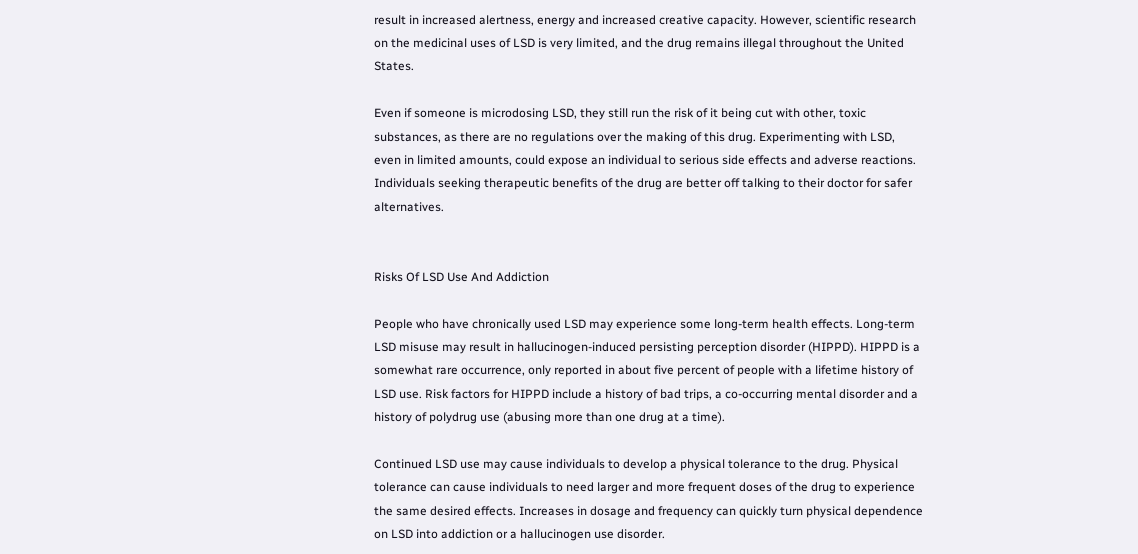result in increased alertness, energy and increased creative capacity. However, scientific research on the medicinal uses of LSD is very limited, and the drug remains illegal throughout the United States.

Even if someone is microdosing LSD, they still run the risk of it being cut with other, toxic substances, as there are no regulations over the making of this drug. Experimenting with LSD, even in limited amounts, could expose an individual to serious side effects and adverse reactions. Individuals seeking therapeutic benefits of the drug are better off talking to their doctor for safer alternatives.


Risks Of LSD Use And Addiction

People who have chronically used LSD may experience some long-term health effects. Long-term LSD misuse may result in hallucinogen-induced persisting perception disorder (HIPPD). HIPPD is a somewhat rare occurrence, only reported in about five percent of people with a lifetime history of LSD use. Risk factors for HIPPD include a history of bad trips, a co-occurring mental disorder and a history of polydrug use (abusing more than one drug at a time).

Continued LSD use may cause individuals to develop a physical tolerance to the drug. Physical tolerance can cause individuals to need larger and more frequent doses of the drug to experience the same desired effects. Increases in dosage and frequency can quickly turn physical dependence on LSD into addiction or a hallucinogen use disorder.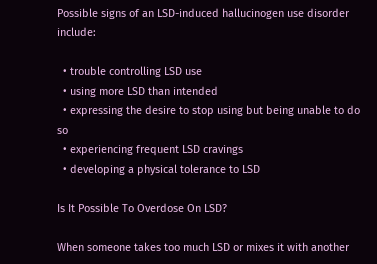Possible signs of an LSD-induced hallucinogen use disorder include:

  • trouble controlling LSD use
  • using more LSD than intended
  • expressing the desire to stop using but being unable to do so
  • experiencing frequent LSD cravings
  • developing a physical tolerance to LSD

Is It Possible To Overdose On LSD?

When someone takes too much LSD or mixes it with another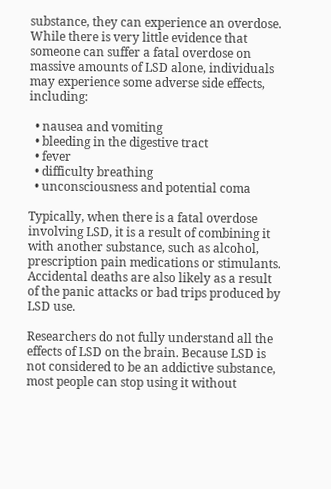substance, they can experience an overdose. While there is very little evidence that someone can suffer a fatal overdose on massive amounts of LSD alone, individuals may experience some adverse side effects, including:

  • nausea and vomiting
  • bleeding in the digestive tract
  • fever
  • difficulty breathing
  • unconsciousness and potential coma

Typically, when there is a fatal overdose involving LSD, it is a result of combining it with another substance, such as alcohol, prescription pain medications or stimulants. Accidental deaths are also likely as a result of the panic attacks or bad trips produced by LSD use.

Researchers do not fully understand all the effects of LSD on the brain. Because LSD is not considered to be an addictive substance, most people can stop using it without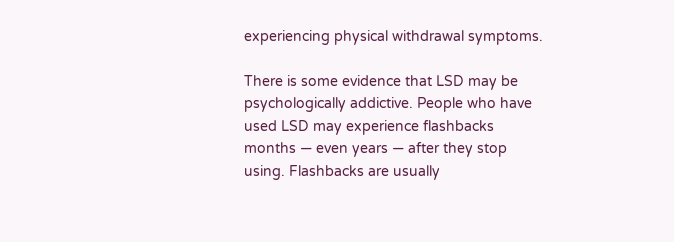experiencing physical withdrawal symptoms.

There is some evidence that LSD may be psychologically addictive. People who have used LSD may experience flashbacks months — even years — after they stop using. Flashbacks are usually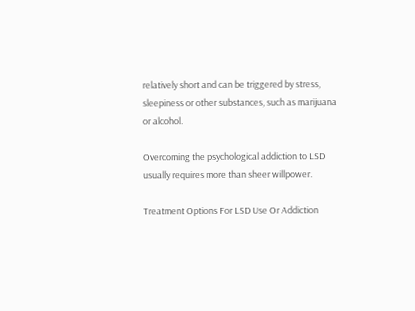relatively short and can be triggered by stress, sleepiness or other substances, such as marijuana or alcohol.

Overcoming the psychological addiction to LSD usually requires more than sheer willpower.

Treatment Options For LSD Use Or Addiction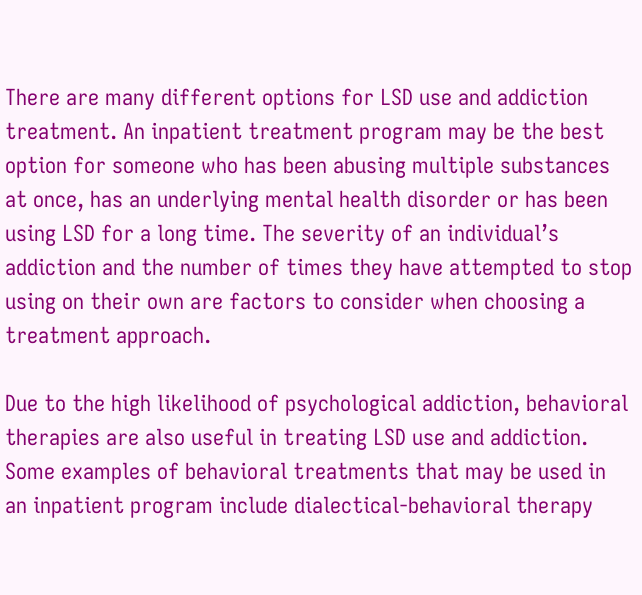There are many different options for LSD use and addiction treatment. An inpatient treatment program may be the best option for someone who has been abusing multiple substances at once, has an underlying mental health disorder or has been using LSD for a long time. The severity of an individual’s addiction and the number of times they have attempted to stop using on their own are factors to consider when choosing a treatment approach.

Due to the high likelihood of psychological addiction, behavioral therapies are also useful in treating LSD use and addiction. Some examples of behavioral treatments that may be used in an inpatient program include dialectical-behavioral therapy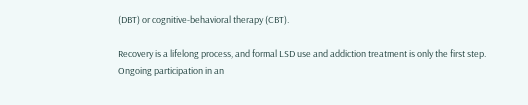(DBT) or cognitive-behavioral therapy (CBT).

Recovery is a lifelong process, and formal LSD use and addiction treatment is only the first step. Ongoing participation in an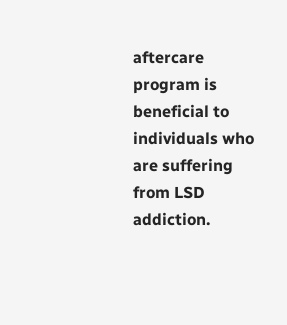aftercare program is beneficial to individuals who are suffering from LSD addiction.